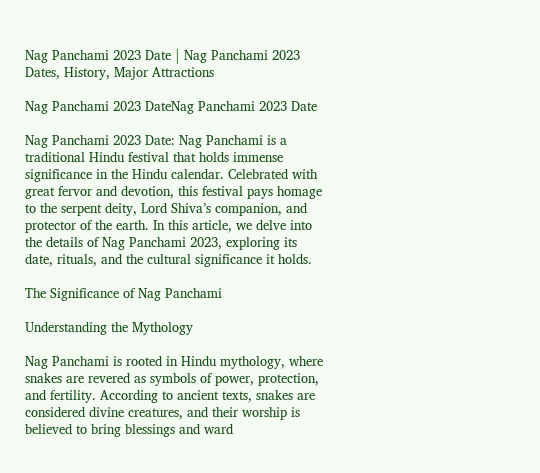Nag Panchami 2023 Date | Nag Panchami 2023 Dates, History, Major Attractions

Nag Panchami 2023 DateNag Panchami 2023 Date

Nag Panchami 2023 Date: Nag Panchami is a traditional Hindu festival that holds immense significance in the Hindu calendar. Celebrated with great fervor and devotion, this festival pays homage to the serpent deity, Lord Shiva’s companion, and protector of the earth. In this article, we delve into the details of Nag Panchami 2023, exploring its date, rituals, and the cultural significance it holds.

The Significance of Nag Panchami

Understanding the Mythology

Nag Panchami is rooted in Hindu mythology, where snakes are revered as symbols of power, protection, and fertility. According to ancient texts, snakes are considered divine creatures, and their worship is believed to bring blessings and ward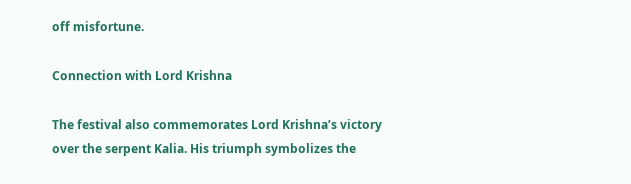off misfortune.

Connection with Lord Krishna

The festival also commemorates Lord Krishna’s victory over the serpent Kalia. His triumph symbolizes the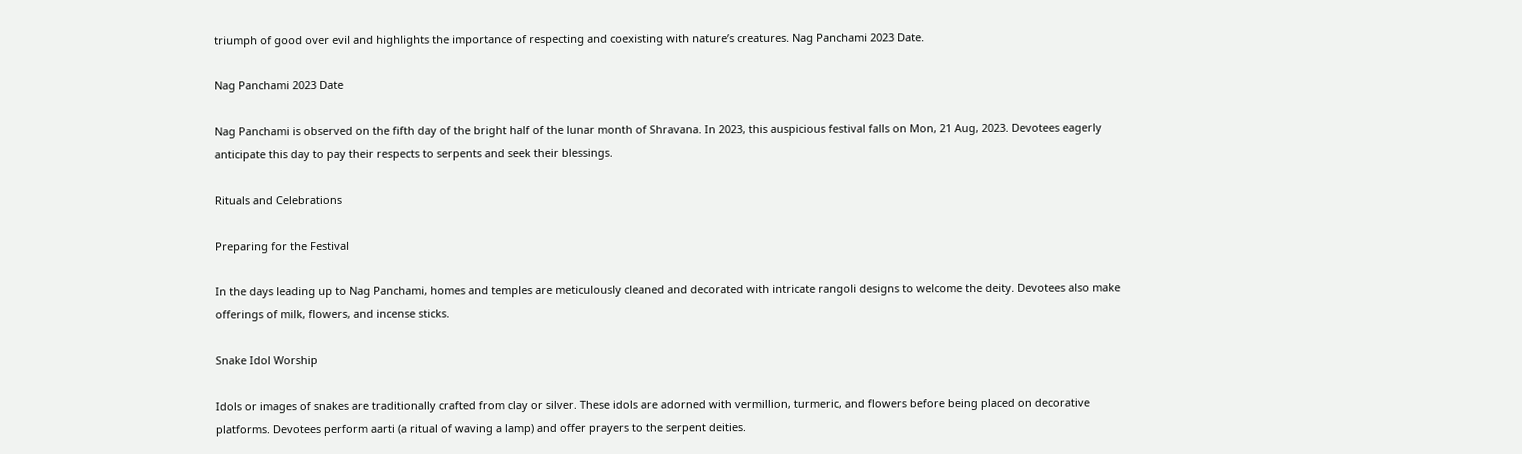triumph of good over evil and highlights the importance of respecting and coexisting with nature’s creatures. Nag Panchami 2023 Date.

Nag Panchami 2023 Date

Nag Panchami is observed on the fifth day of the bright half of the lunar month of Shravana. In 2023, this auspicious festival falls on Mon, 21 Aug, 2023. Devotees eagerly anticipate this day to pay their respects to serpents and seek their blessings.

Rituals and Celebrations

Preparing for the Festival

In the days leading up to Nag Panchami, homes and temples are meticulously cleaned and decorated with intricate rangoli designs to welcome the deity. Devotees also make offerings of milk, flowers, and incense sticks.

Snake Idol Worship

Idols or images of snakes are traditionally crafted from clay or silver. These idols are adorned with vermillion, turmeric, and flowers before being placed on decorative platforms. Devotees perform aarti (a ritual of waving a lamp) and offer prayers to the serpent deities.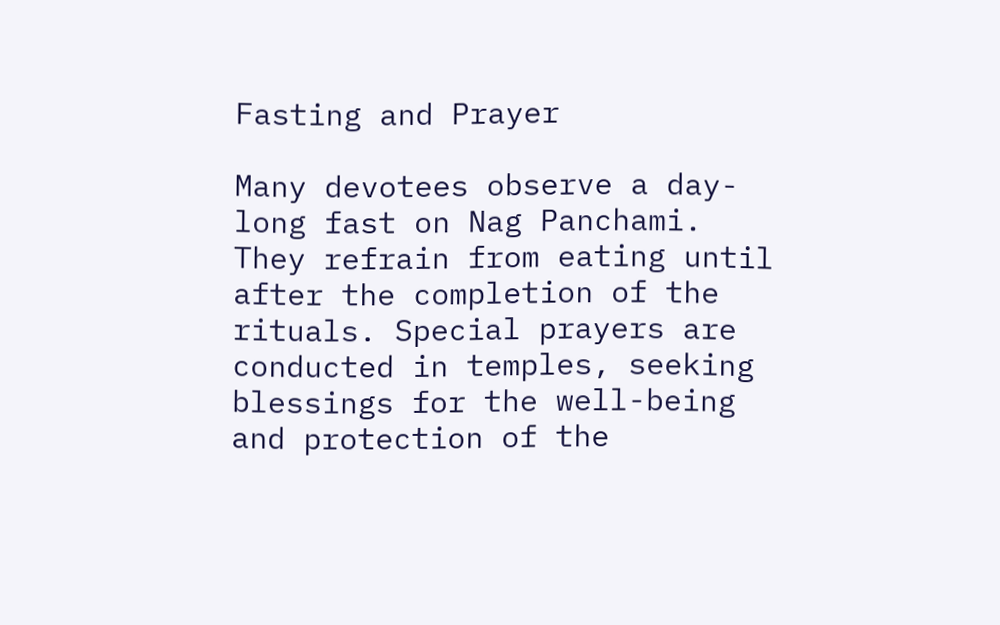Fasting and Prayer

Many devotees observe a day-long fast on Nag Panchami. They refrain from eating until after the completion of the rituals. Special prayers are conducted in temples, seeking blessings for the well-being and protection of the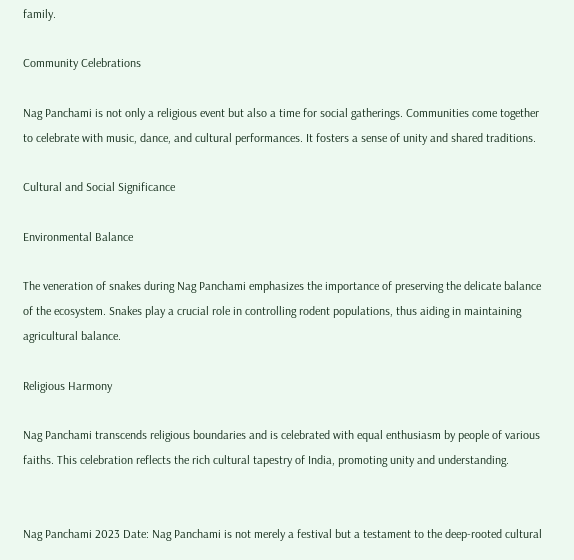family.

Community Celebrations

Nag Panchami is not only a religious event but also a time for social gatherings. Communities come together to celebrate with music, dance, and cultural performances. It fosters a sense of unity and shared traditions.

Cultural and Social Significance

Environmental Balance

The veneration of snakes during Nag Panchami emphasizes the importance of preserving the delicate balance of the ecosystem. Snakes play a crucial role in controlling rodent populations, thus aiding in maintaining agricultural balance.

Religious Harmony

Nag Panchami transcends religious boundaries and is celebrated with equal enthusiasm by people of various faiths. This celebration reflects the rich cultural tapestry of India, promoting unity and understanding.


Nag Panchami 2023 Date: Nag Panchami is not merely a festival but a testament to the deep-rooted cultural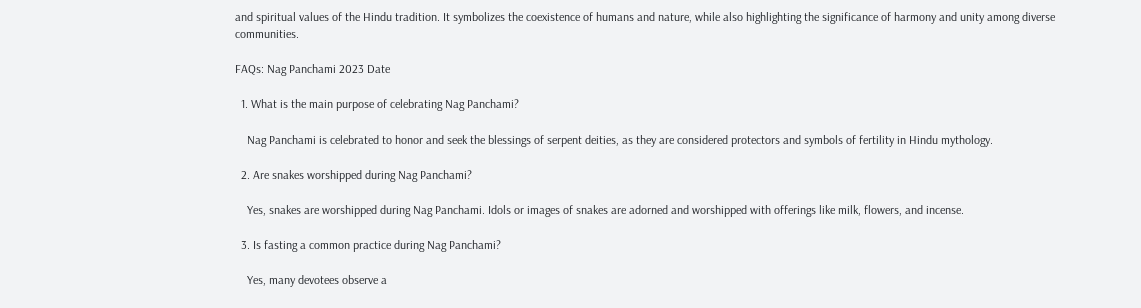and spiritual values of the Hindu tradition. It symbolizes the coexistence of humans and nature, while also highlighting the significance of harmony and unity among diverse communities.

FAQs: Nag Panchami 2023 Date

  1. What is the main purpose of celebrating Nag Panchami?

    Nag Panchami is celebrated to honor and seek the blessings of serpent deities, as they are considered protectors and symbols of fertility in Hindu mythology.

  2. Are snakes worshipped during Nag Panchami?

    Yes, snakes are worshipped during Nag Panchami. Idols or images of snakes are adorned and worshipped with offerings like milk, flowers, and incense.

  3. Is fasting a common practice during Nag Panchami?

    Yes, many devotees observe a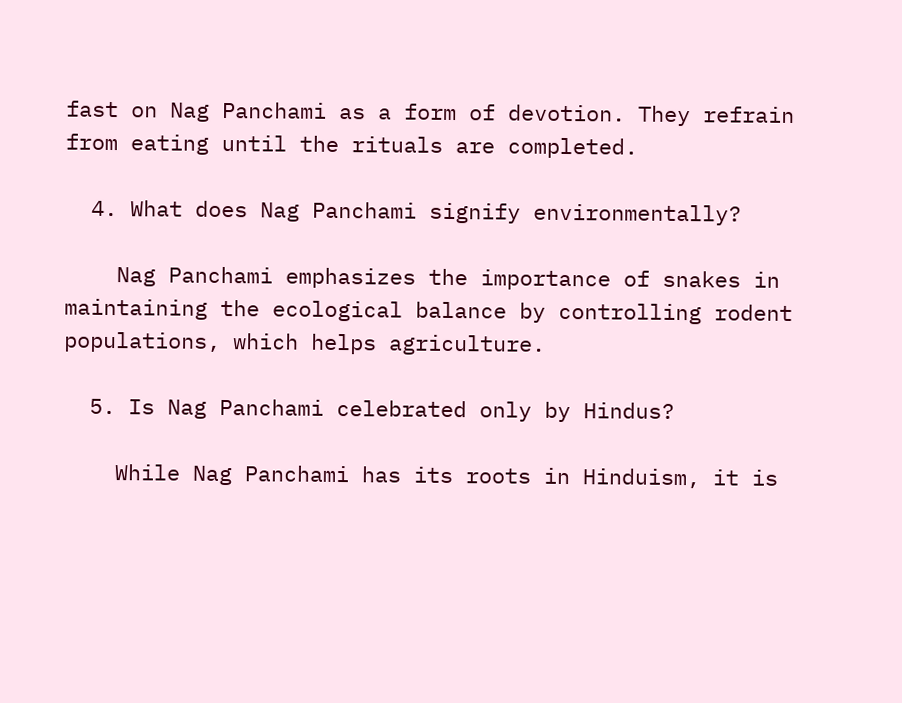fast on Nag Panchami as a form of devotion. They refrain from eating until the rituals are completed.

  4. What does Nag Panchami signify environmentally?

    Nag Panchami emphasizes the importance of snakes in maintaining the ecological balance by controlling rodent populations, which helps agriculture.

  5. Is Nag Panchami celebrated only by Hindus?

    While Nag Panchami has its roots in Hinduism, it is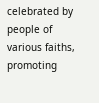celebrated by people of various faiths, promoting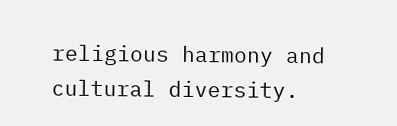religious harmony and cultural diversity.